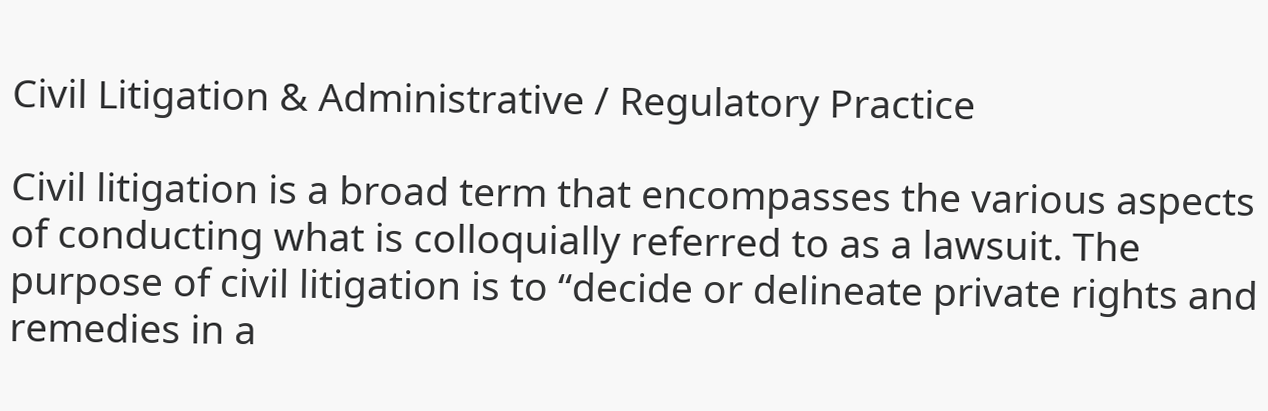Civil Litigation & Administrative / Regulatory Practice

Civil litigation is a broad term that encompasses the various aspects of conducting what is colloquially referred to as a lawsuit. The purpose of civil litigation is to “decide or delineate private rights and remedies in a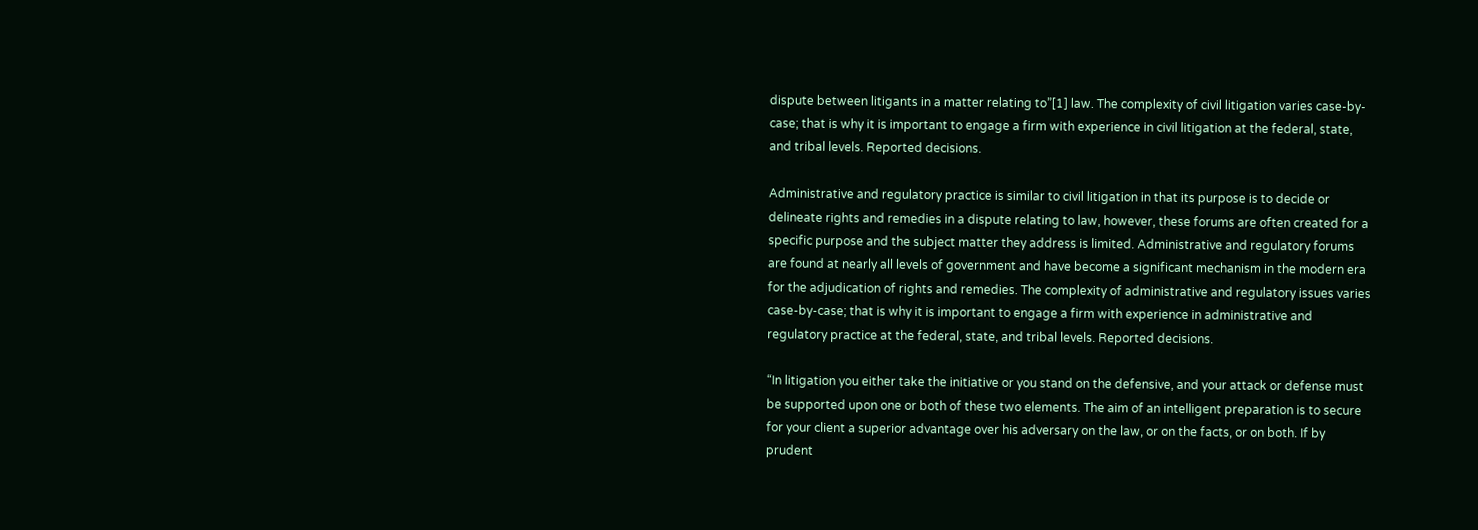dispute between litigants in a matter relating to”[1] law. The complexity of civil litigation varies case-by-case; that is why it is important to engage a firm with experience in civil litigation at the federal, state, and tribal levels. Reported decisions.

Administrative and regulatory practice is similar to civil litigation in that its purpose is to decide or delineate rights and remedies in a dispute relating to law, however, these forums are often created for a specific purpose and the subject matter they address is limited. Administrative and regulatory forums are found at nearly all levels of government and have become a significant mechanism in the modern era for the adjudication of rights and remedies. The complexity of administrative and regulatory issues varies case-by-case; that is why it is important to engage a firm with experience in administrative and regulatory practice at the federal, state, and tribal levels. Reported decisions.

“In litigation you either take the initiative or you stand on the defensive, and your attack or defense must be supported upon one or both of these two elements. The aim of an intelligent preparation is to secure for your client a superior advantage over his adversary on the law, or on the facts, or on both. If by prudent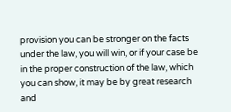provision you can be stronger on the facts under the law, you will win, or if your case be in the proper construction of the law, which you can show, it may be by great research and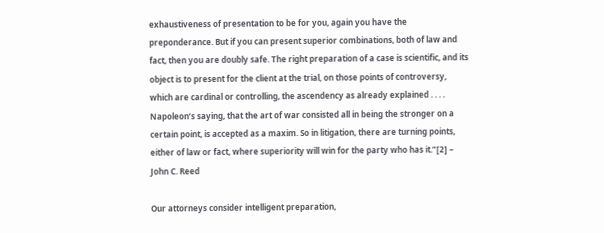exhaustiveness of presentation to be for you, again you have the preponderance. But if you can present superior combinations, both of law and fact, then you are doubly safe. The right preparation of a case is scientific, and its object is to present for the client at the trial, on those points of controversy, which are cardinal or controlling, the ascendency as already explained . . . . Napoleon’s saying, that the art of war consisted all in being the stronger on a certain point, is accepted as a maxim. So in litigation, there are turning points, either of law or fact, where superiority will win for the party who has it.”[2] – John C. Reed

Our attorneys consider intelligent preparation,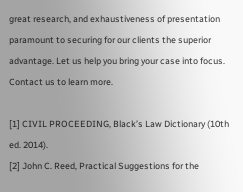great research, and exhaustiveness of presentation paramount to securing for our clients the superior advantage. Let us help you bring your case into focus. Contact us to learn more.

[1] CIVIL PROCEEDING, Black’s Law Dictionary (10th ed. 2014).
[2] John C. Reed, Practical Suggestions for the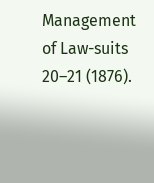Management of Law-suits 20–21 (1876).